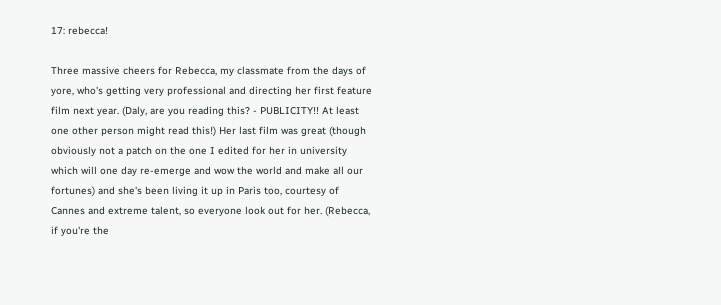17: rebecca!

Three massive cheers for Rebecca, my classmate from the days of yore, who's getting very professional and directing her first feature film next year. (Daly, are you reading this? - PUBLICITY!! At least one other person might read this!) Her last film was great (though obviously not a patch on the one I edited for her in university which will one day re-emerge and wow the world and make all our fortunes) and she's been living it up in Paris too, courtesy of Cannes and extreme talent, so everyone look out for her. (Rebecca, if you're the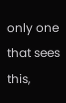only one that sees this,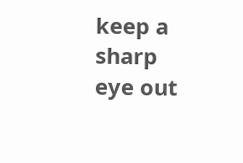keep a sharp eye out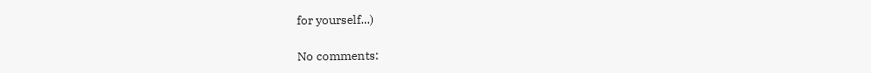for yourself...)

No comments: